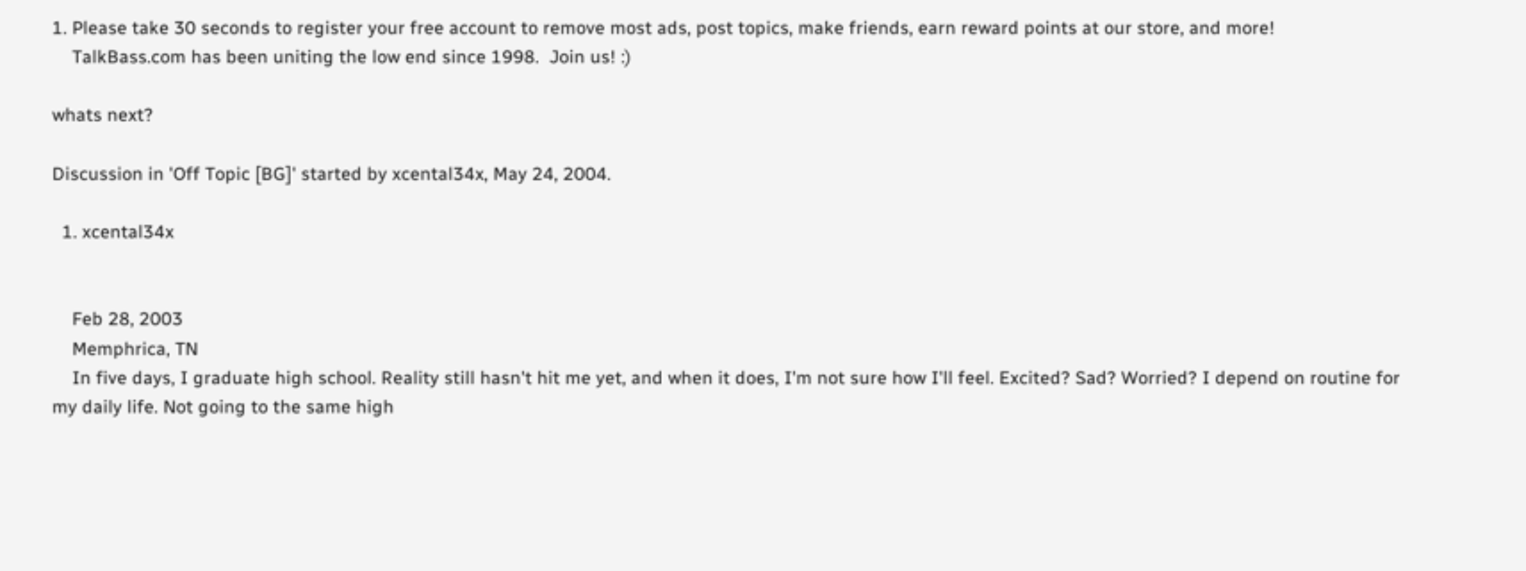1. Please take 30 seconds to register your free account to remove most ads, post topics, make friends, earn reward points at our store, and more!
    TalkBass.com has been uniting the low end since 1998.  Join us! :)

whats next?

Discussion in 'Off Topic [BG]' started by xcental34x, May 24, 2004.

  1. xcental34x


    Feb 28, 2003
    Memphrica, TN
    In five days, I graduate high school. Reality still hasn't hit me yet, and when it does, I'm not sure how I'll feel. Excited? Sad? Worried? I depend on routine for my daily life. Not going to the same high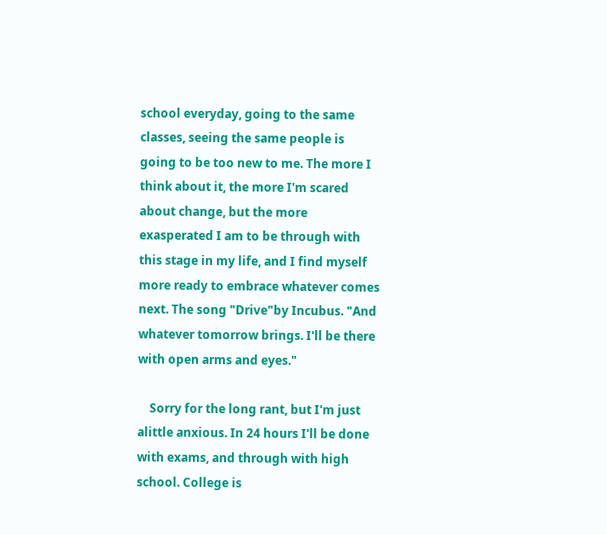school everyday, going to the same classes, seeing the same people is going to be too new to me. The more I think about it, the more I'm scared about change, but the more exasperated I am to be through with this stage in my life, and I find myself more ready to embrace whatever comes next. The song "Drive"by Incubus. "And whatever tomorrow brings. I'll be there with open arms and eyes."

    Sorry for the long rant, but I'm just alittle anxious. In 24 hours I'll be done with exams, and through with high school. College is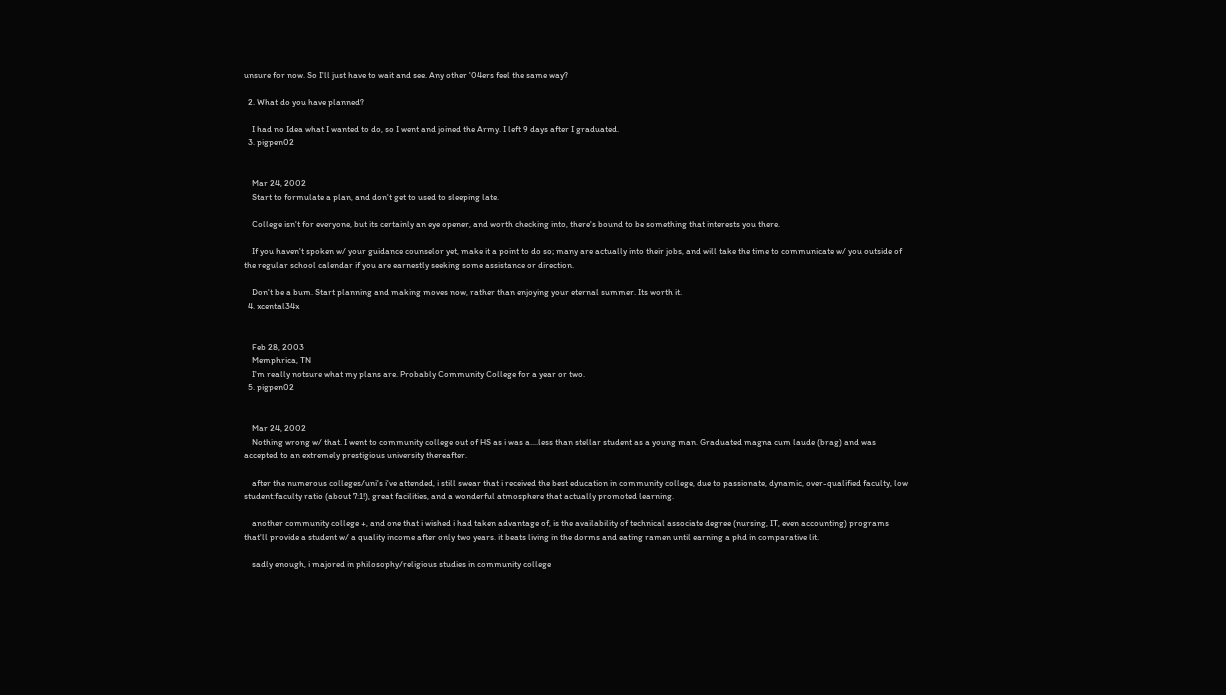unsure for now. So I'll just have to wait and see. Any other '04ers feel the same way?

  2. What do you have planned?

    I had no Idea what I wanted to do, so I went and joined the Army. I left 9 days after I graduated.
  3. pigpen02


    Mar 24, 2002
    Start to formulate a plan, and don't get to used to sleeping late.

    College isn't for everyone, but its certainly an eye opener, and worth checking into, there's bound to be something that interests you there.

    If you haven't spoken w/ your guidance counselor yet, make it a point to do so; many are actually into their jobs, and will take the time to communicate w/ you outside of the regular school calendar if you are earnestly seeking some assistance or direction.

    Don't be a bum. Start planning and making moves now, rather than enjoying your eternal summer. Its worth it.
  4. xcental34x


    Feb 28, 2003
    Memphrica, TN
    I'm really notsure what my plans are. Probably Community College for a year or two.
  5. pigpen02


    Mar 24, 2002
    Nothing wrong w/ that. I went to community college out of HS as i was a....less than stellar student as a young man. Graduated magna cum laude (brag) and was accepted to an extremely prestigious university thereafter.

    after the numerous colleges/uni's i've attended, i still swear that i received the best education in community college, due to passionate, dynamic, over-qualified faculty, low student:faculty ratio (about 7:1!), great facilities, and a wonderful atmosphere that actually promoted learning.

    another community college +, and one that i wished i had taken advantage of, is the availability of technical associate degree (nursing, IT, even accounting) programs that'll provide a student w/ a quality income after only two years. it beats living in the dorms and eating ramen until earning a phd in comparative lit.

    sadly enough, i majored in philosophy/religious studies in community college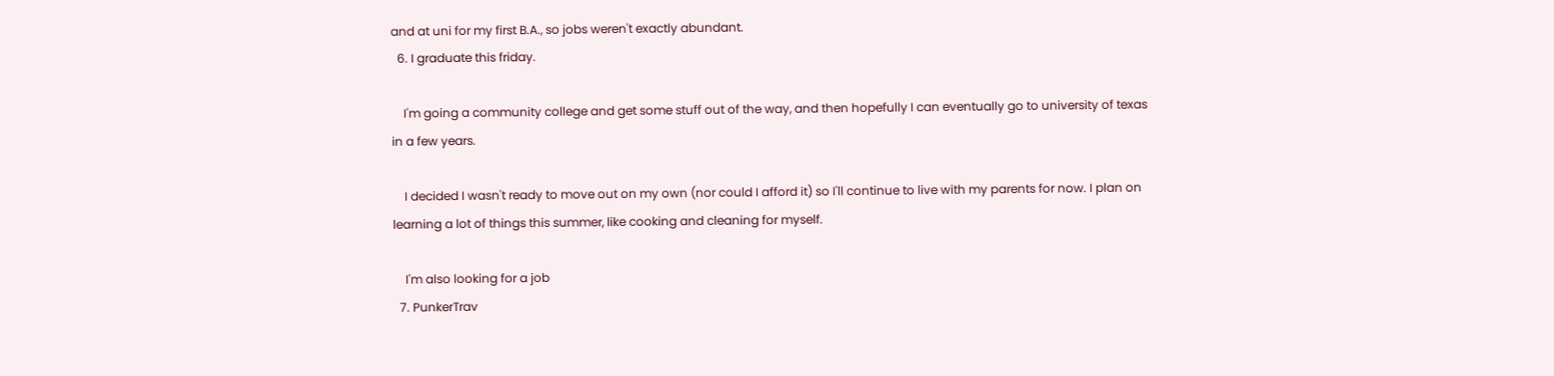and at uni for my first B.A., so jobs weren't exactly abundant.
  6. I graduate this friday.

    I'm going a community college and get some stuff out of the way, and then hopefully I can eventually go to university of texas in a few years.

    I decided I wasn't ready to move out on my own (nor could I afford it) so I'll continue to live with my parents for now. I plan on learning a lot of things this summer, like cooking and cleaning for myself.

    I'm also looking for a job
  7. PunkerTrav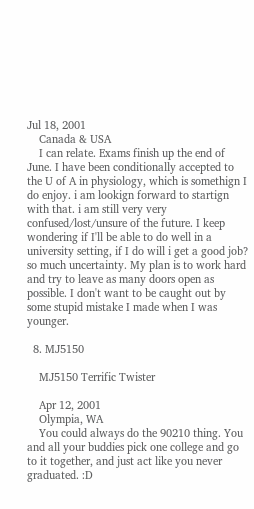Jul 18, 2001
    Canada & USA
    I can relate. Exams finish up the end of June. I have been conditionally accepted to the U of A in physiology, which is somethign I do enjoy. i am lookign forward to startign with that. i am still very very confused/lost/unsure of the future. I keep wondering if I'll be able to do well in a university setting, if I do will i get a good job? so much uncertainty. My plan is to work hard and try to leave as many doors open as possible. I don't want to be caught out by some stupid mistake I made when I was younger.

  8. MJ5150

    MJ5150 Terrific Twister

    Apr 12, 2001
    Olympia, WA
    You could always do the 90210 thing. You and all your buddies pick one college and go to it together, and just act like you never graduated. :D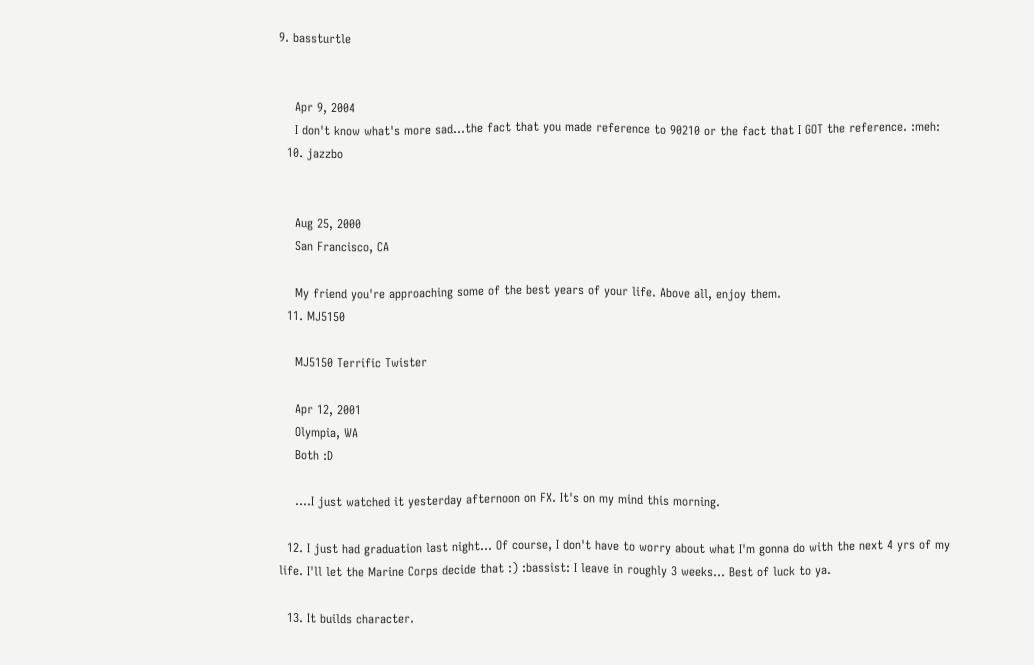9. bassturtle


    Apr 9, 2004
    I don't know what's more sad...the fact that you made reference to 90210 or the fact that I GOT the reference. :meh:
  10. jazzbo


    Aug 25, 2000
    San Francisco, CA

    My friend you're approaching some of the best years of your life. Above all, enjoy them.
  11. MJ5150

    MJ5150 Terrific Twister

    Apr 12, 2001
    Olympia, WA
    Both :D

    ....I just watched it yesterday afternoon on FX. It's on my mind this morning.

  12. I just had graduation last night... Of course, I don't have to worry about what I'm gonna do with the next 4 yrs of my life. I'll let the Marine Corps decide that :) :bassist: I leave in roughly 3 weeks... Best of luck to ya.

  13. It builds character.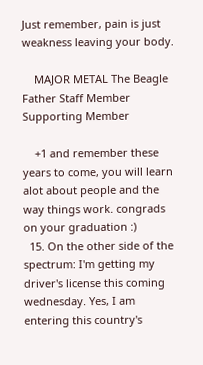Just remember, pain is just weakness leaving your body.

    MAJOR METAL The Beagle Father Staff Member Supporting Member

    +1 and remember these years to come, you will learn alot about people and the way things work. congrads on your graduation :)
  15. On the other side of the spectrum: I'm getting my driver's license this coming wednesday. Yes, I am entering this country's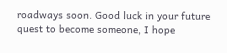roadways soon. Good luck in your future quest to become someone, I hope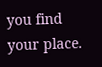you find your place.